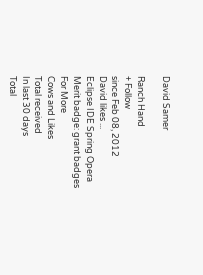David Samer

Ranch Hand
+ Follow
since Feb 08, 2012
David likes ...
Eclipse IDE Spring Opera
Merit badge: grant badges
For More
Cows and Likes
Total received
In last 30 days
Total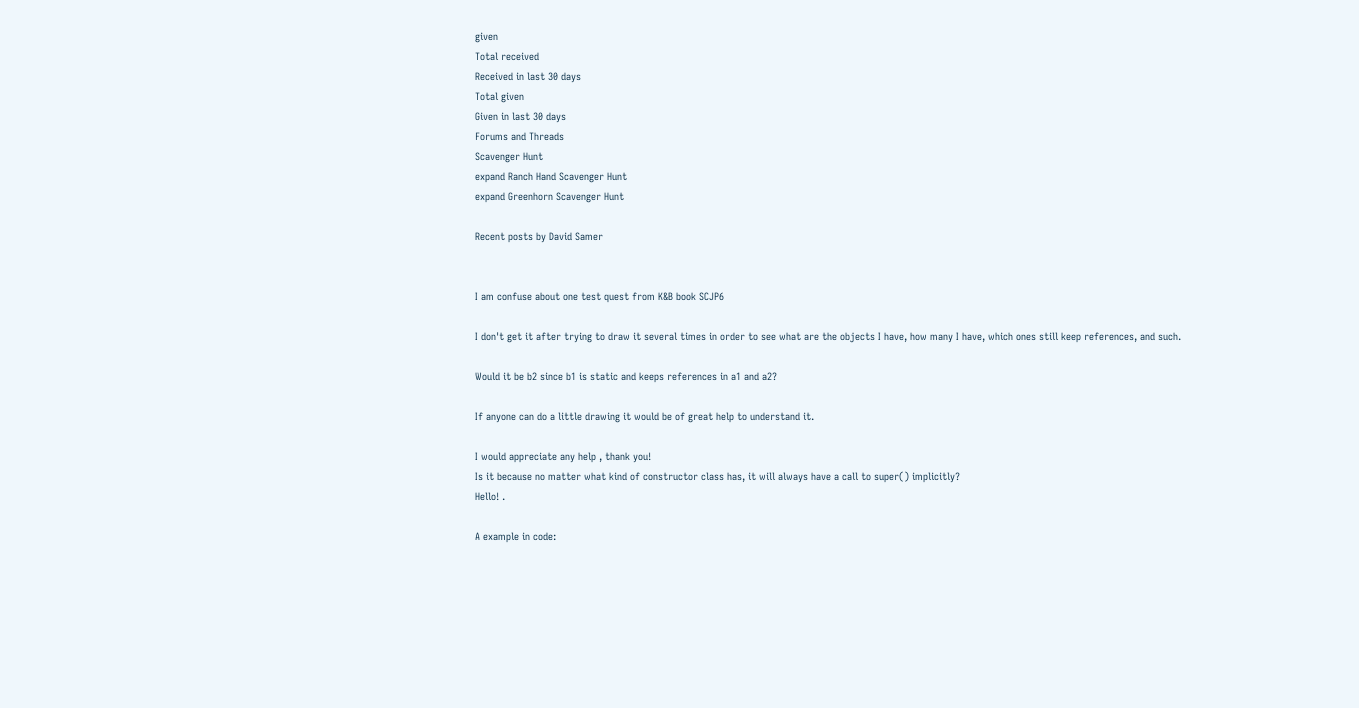given
Total received
Received in last 30 days
Total given
Given in last 30 days
Forums and Threads
Scavenger Hunt
expand Ranch Hand Scavenger Hunt
expand Greenhorn Scavenger Hunt

Recent posts by David Samer


I am confuse about one test quest from K&B book SCJP6

I don't get it after trying to draw it several times in order to see what are the objects I have, how many I have, which ones still keep references, and such.

Would it be b2 since b1 is static and keeps references in a1 and a2?

If anyone can do a little drawing it would be of great help to understand it.

I would appreciate any help , thank you!
Is it because no matter what kind of constructor class has, it will always have a call to super() implicitly?
Hello! .

A example in code: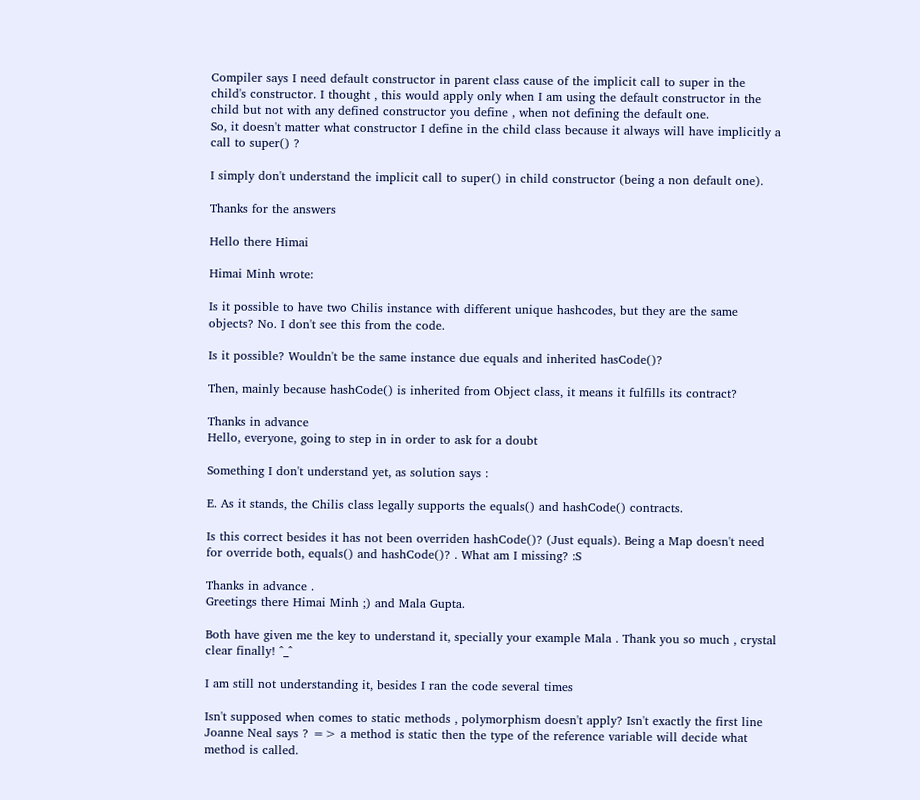Compiler says I need default constructor in parent class cause of the implicit call to super in the child's constructor. I thought , this would apply only when I am using the default constructor in the child but not with any defined constructor you define , when not defining the default one.
So, it doesn't matter what constructor I define in the child class because it always will have implicitly a call to super() ?

I simply don't understand the implicit call to super() in child constructor (being a non default one).

Thanks for the answers

Hello there Himai

Himai Minh wrote:

Is it possible to have two Chilis instance with different unique hashcodes, but they are the same objects? No. I don't see this from the code.

Is it possible? Wouldn't be the same instance due equals and inherited hasCode()?

Then, mainly because hashCode() is inherited from Object class, it means it fulfills its contract?

Thanks in advance
Hello, everyone, going to step in in order to ask for a doubt

Something I don't understand yet, as solution says :

E. As it stands, the Chilis class legally supports the equals() and hashCode() contracts.

Is this correct besides it has not been overriden hashCode()? (Just equals). Being a Map doesn't need for override both, equals() and hashCode()? . What am I missing? :S

Thanks in advance .
Greetings there Himai Minh ;) and Mala Gupta.

Both have given me the key to understand it, specially your example Mala . Thank you so much , crystal clear finally! ^_^

I am still not understanding it, besides I ran the code several times

Isn't supposed when comes to static methods , polymorphism doesn't apply? Isn't exactly the first line Joanne Neal says ? => a method is static then the type of the reference variable will decide what method is called.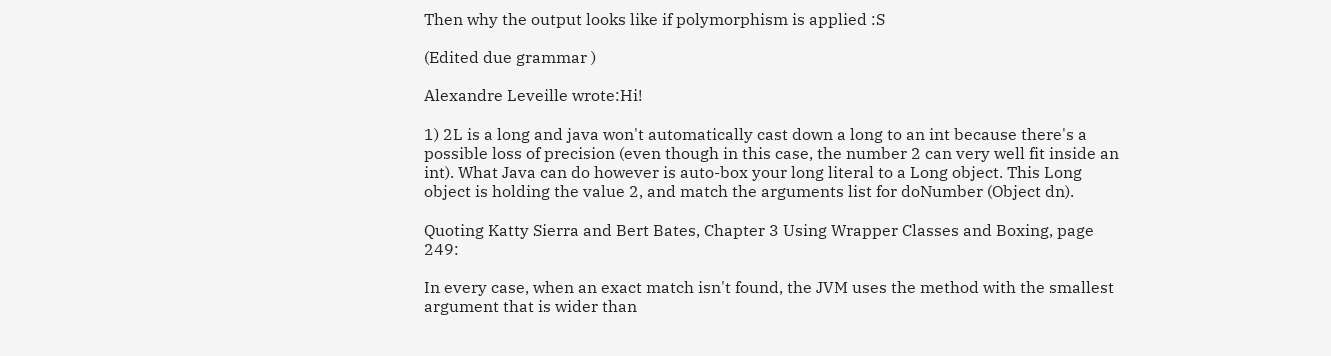Then why the output looks like if polymorphism is applied :S

(Edited due grammar )

Alexandre Leveille wrote:Hi!

1) 2L is a long and java won't automatically cast down a long to an int because there's a possible loss of precision (even though in this case, the number 2 can very well fit inside an int). What Java can do however is auto-box your long literal to a Long object. This Long object is holding the value 2, and match the arguments list for doNumber (Object dn).

Quoting Katty Sierra and Bert Bates, Chapter 3 Using Wrapper Classes and Boxing, page 249:

In every case, when an exact match isn't found, the JVM uses the method with the smallest argument that is wider than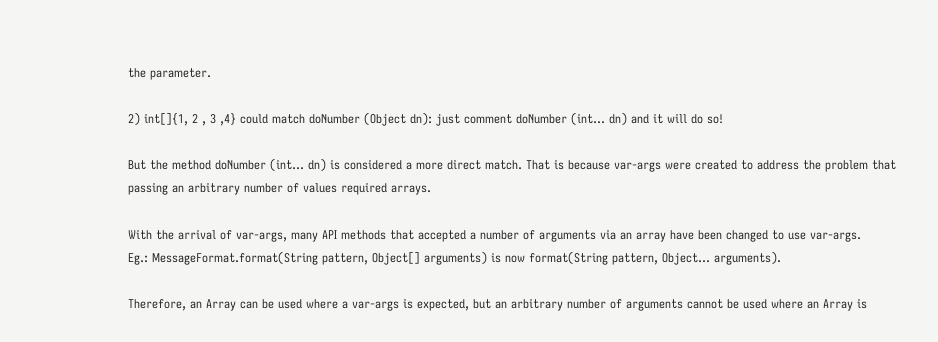the parameter.

2) int[]{1, 2 , 3 ,4} could match doNumber (Object dn): just comment doNumber (int... dn) and it will do so!

But the method doNumber (int... dn) is considered a more direct match. That is because var-args were created to address the problem that passing an arbitrary number of values required arrays.

With the arrival of var-args, many API methods that accepted a number of arguments via an array have been changed to use var-args.
Eg.: MessageFormat.format(String pattern, Object[] arguments) is now format(String pattern, Object... arguments).

Therefore, an Array can be used where a var-args is expected, but an arbitrary number of arguments cannot be used where an Array is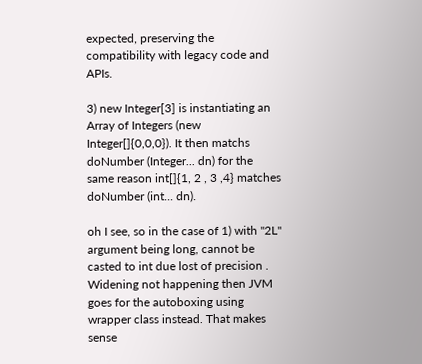expected, preserving the compatibility with legacy code and APIs.

3) new Integer[3] is instantiating an Array of Integers (new Integer[]{0,0,0}). It then matchs doNumber (Integer... dn) for the same reason int[]{1, 2 , 3 ,4} matches doNumber (int... dn).

oh I see, so in the case of 1) with "2L" argument being long, cannot be casted to int due lost of precision . Widening not happening then JVM goes for the autoboxing using wrapper class instead. That makes sense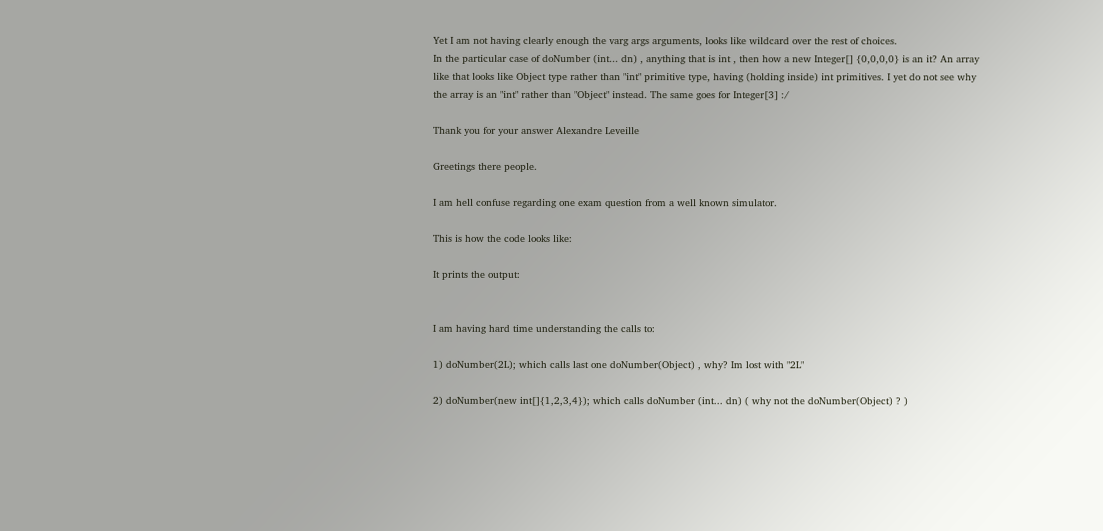Yet I am not having clearly enough the varg args arguments, looks like wildcard over the rest of choices.
In the particular case of doNumber (int... dn) , anything that is int , then how a new Integer[] {0,0,0,0} is an it? An array like that looks like Object type rather than "int" primitive type, having (holding inside) int primitives. I yet do not see why the array is an "int" rather than "Object" instead. The same goes for Integer[3] :/

Thank you for your answer Alexandre Leveille

Greetings there people.

I am hell confuse regarding one exam question from a well known simulator.

This is how the code looks like:

It prints the output:


I am having hard time understanding the calls to:

1) doNumber(2L); which calls last one doNumber(Object) , why? Im lost with "2L"

2) doNumber(new int[]{1,2,3,4}); which calls doNumber (int... dn) ( why not the doNumber(Object) ? )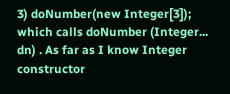3) doNumber(new Integer[3]); which calls doNumber (Integer... dn) . As far as I know Integer constructor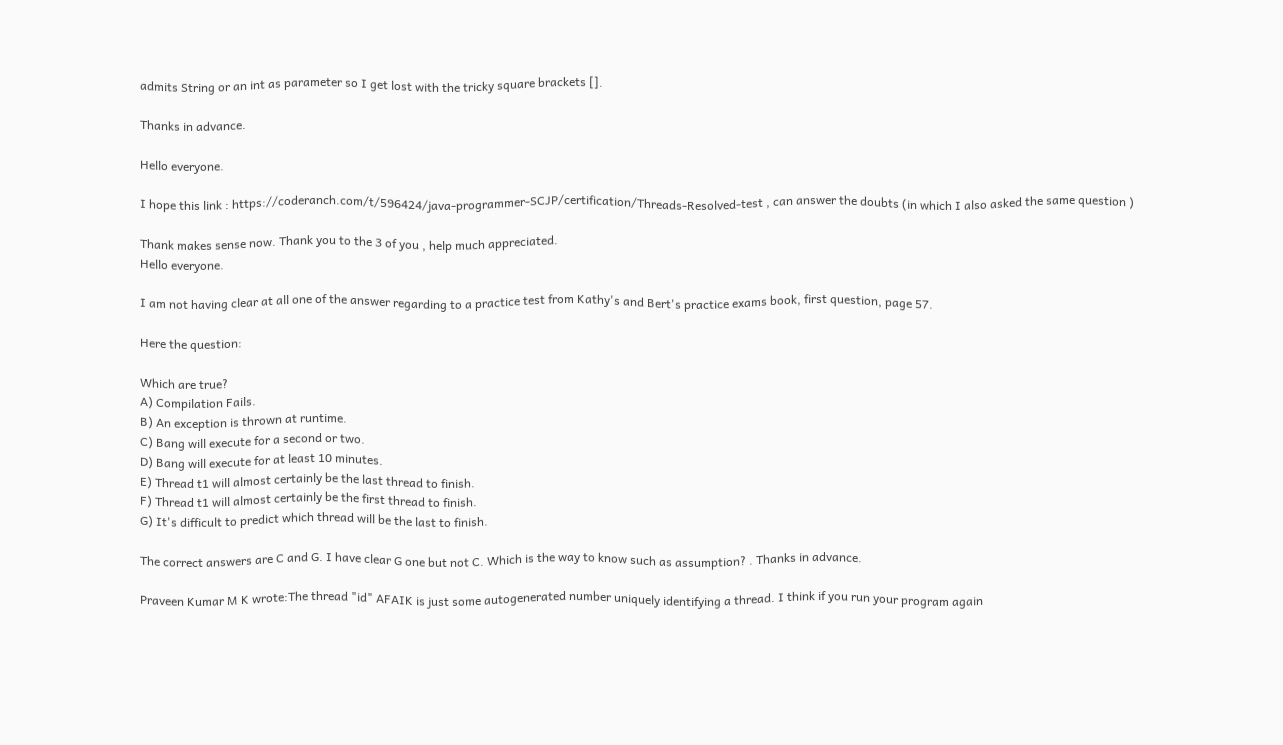admits String or an int as parameter so I get lost with the tricky square brackets [].

Thanks in advance.

Hello everyone.

I hope this link : https://coderanch.com/t/596424/java-programmer-SCJP/certification/Threads-Resolved-test , can answer the doubts (in which I also asked the same question )

Thank makes sense now. Thank you to the 3 of you , help much appreciated.
Hello everyone.

I am not having clear at all one of the answer regarding to a practice test from Kathy's and Bert's practice exams book, first question, page 57.

Here the question:

Which are true?
A) Compilation Fails.
B) An exception is thrown at runtime.
C) Bang will execute for a second or two.
D) Bang will execute for at least 10 minutes.
E) Thread t1 will almost certainly be the last thread to finish.
F) Thread t1 will almost certainly be the first thread to finish.
G) It's difficult to predict which thread will be the last to finish.

The correct answers are C and G. I have clear G one but not C. Which is the way to know such as assumption? . Thanks in advance.

Praveen Kumar M K wrote:The thread "id" AFAIK is just some autogenerated number uniquely identifying a thread. I think if you run your program again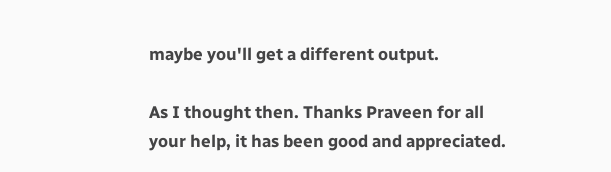maybe you'll get a different output.

As I thought then. Thanks Praveen for all your help, it has been good and appreciated.